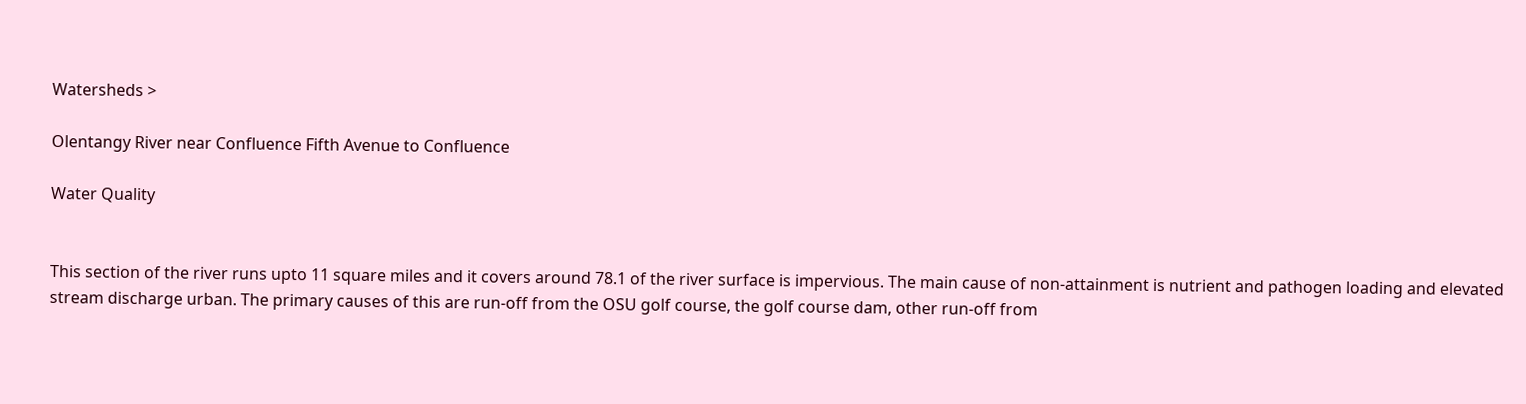Watersheds >

Olentangy River near Confluence Fifth Avenue to Confluence

Water Quality


This section of the river runs upto 11 square miles and it covers around 78.1 of the river surface is impervious. The main cause of non-attainment is nutrient and pathogen loading and elevated stream discharge urban. The primary causes of this are run-off from the OSU golf course, the golf course dam, other run-off from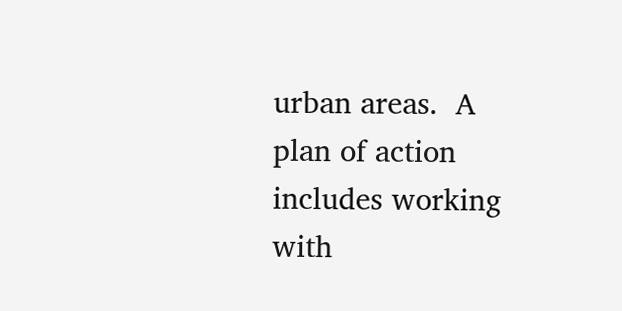urban areas.  A plan of action includes working with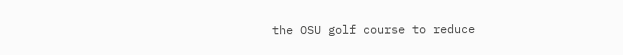the OSU golf course to reduce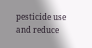pesticide use and reduce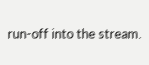run-off into the stream.